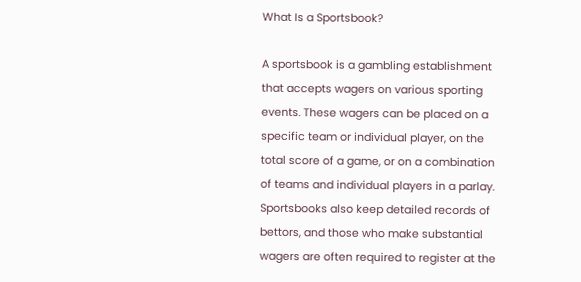What Is a Sportsbook?

A sportsbook is a gambling establishment that accepts wagers on various sporting events. These wagers can be placed on a specific team or individual player, on the total score of a game, or on a combination of teams and individual players in a parlay. Sportsbooks also keep detailed records of bettors, and those who make substantial wagers are often required to register at the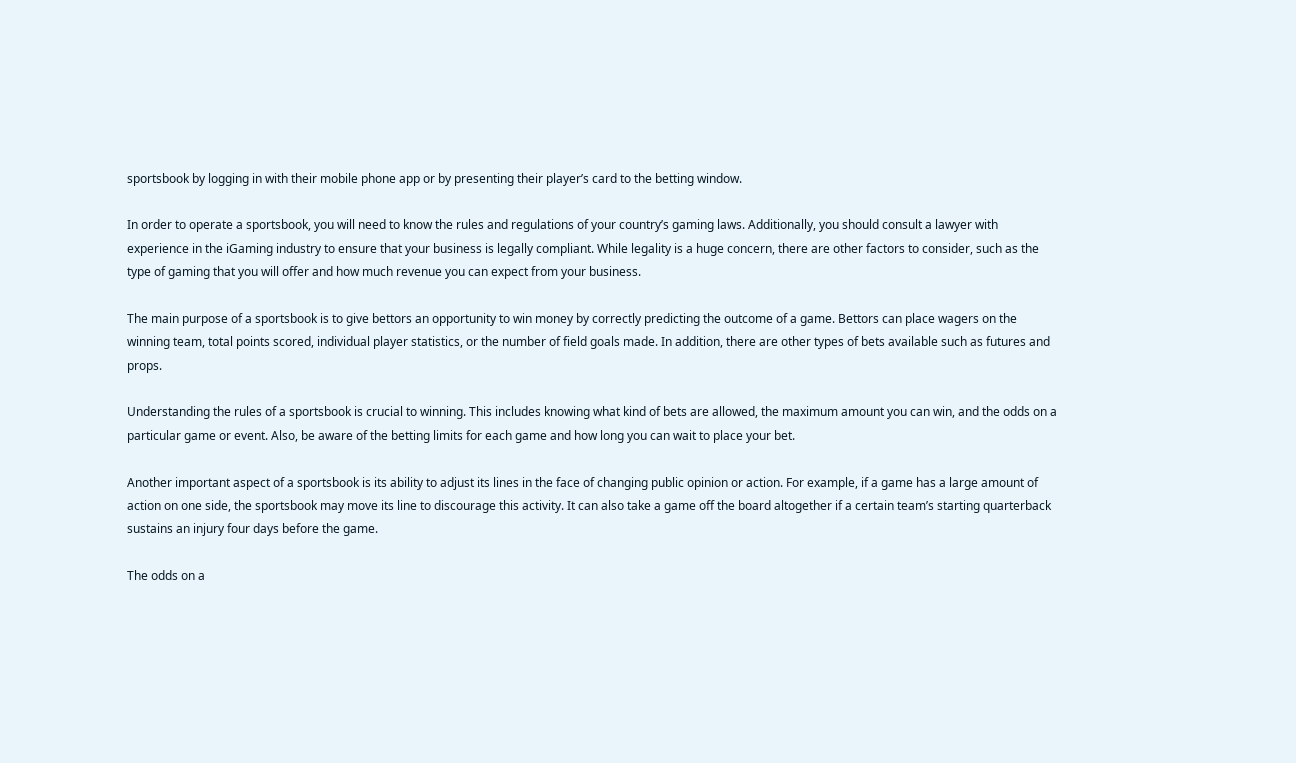sportsbook by logging in with their mobile phone app or by presenting their player’s card to the betting window.

In order to operate a sportsbook, you will need to know the rules and regulations of your country’s gaming laws. Additionally, you should consult a lawyer with experience in the iGaming industry to ensure that your business is legally compliant. While legality is a huge concern, there are other factors to consider, such as the type of gaming that you will offer and how much revenue you can expect from your business.

The main purpose of a sportsbook is to give bettors an opportunity to win money by correctly predicting the outcome of a game. Bettors can place wagers on the winning team, total points scored, individual player statistics, or the number of field goals made. In addition, there are other types of bets available such as futures and props.

Understanding the rules of a sportsbook is crucial to winning. This includes knowing what kind of bets are allowed, the maximum amount you can win, and the odds on a particular game or event. Also, be aware of the betting limits for each game and how long you can wait to place your bet.

Another important aspect of a sportsbook is its ability to adjust its lines in the face of changing public opinion or action. For example, if a game has a large amount of action on one side, the sportsbook may move its line to discourage this activity. It can also take a game off the board altogether if a certain team’s starting quarterback sustains an injury four days before the game.

The odds on a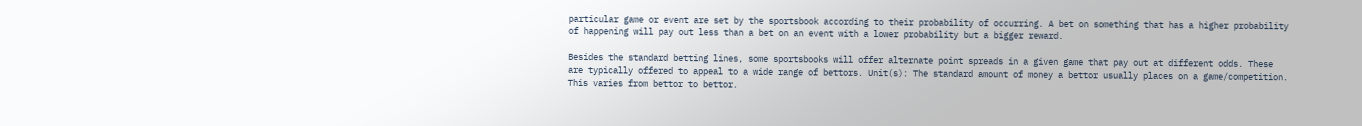particular game or event are set by the sportsbook according to their probability of occurring. A bet on something that has a higher probability of happening will pay out less than a bet on an event with a lower probability but a bigger reward.

Besides the standard betting lines, some sportsbooks will offer alternate point spreads in a given game that pay out at different odds. These are typically offered to appeal to a wide range of bettors. Unit(s): The standard amount of money a bettor usually places on a game/competition. This varies from bettor to bettor.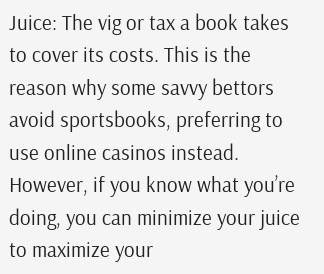Juice: The vig or tax a book takes to cover its costs. This is the reason why some savvy bettors avoid sportsbooks, preferring to use online casinos instead. However, if you know what you’re doing, you can minimize your juice to maximize your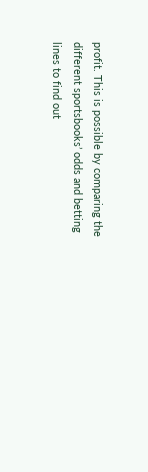profit. This is possible by comparing the different sportsbooks’ odds and betting lines to find out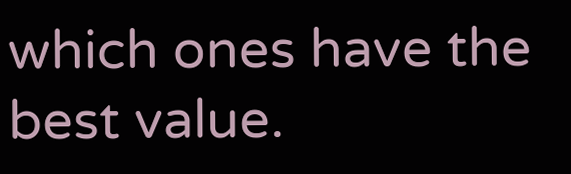which ones have the best value.